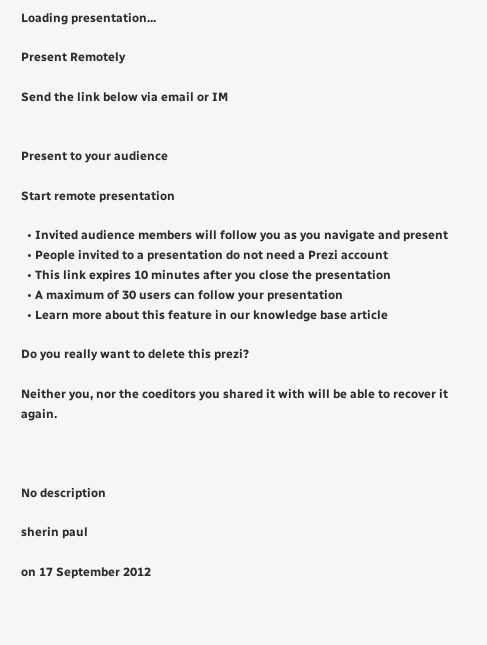Loading presentation...

Present Remotely

Send the link below via email or IM


Present to your audience

Start remote presentation

  • Invited audience members will follow you as you navigate and present
  • People invited to a presentation do not need a Prezi account
  • This link expires 10 minutes after you close the presentation
  • A maximum of 30 users can follow your presentation
  • Learn more about this feature in our knowledge base article

Do you really want to delete this prezi?

Neither you, nor the coeditors you shared it with will be able to recover it again.



No description

sherin paul

on 17 September 2012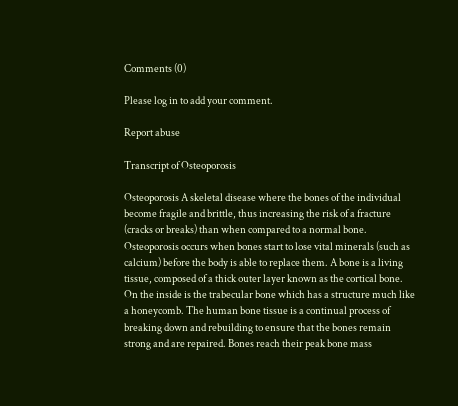Comments (0)

Please log in to add your comment.

Report abuse

Transcript of Osteoporosis

Osteoporosis A skeletal disease where the bones of the individual become fragile and brittle, thus increasing the risk of a fracture (cracks or breaks) than when compared to a normal bone. Osteoporosis occurs when bones start to lose vital minerals (such as calcium) before the body is able to replace them. A bone is a living tissue, composed of a thick outer layer known as the cortical bone. On the inside is the trabecular bone which has a structure much like a honeycomb. The human bone tissue is a continual process of breaking down and rebuilding to ensure that the bones remain strong and are repaired. Bones reach their peak bone mass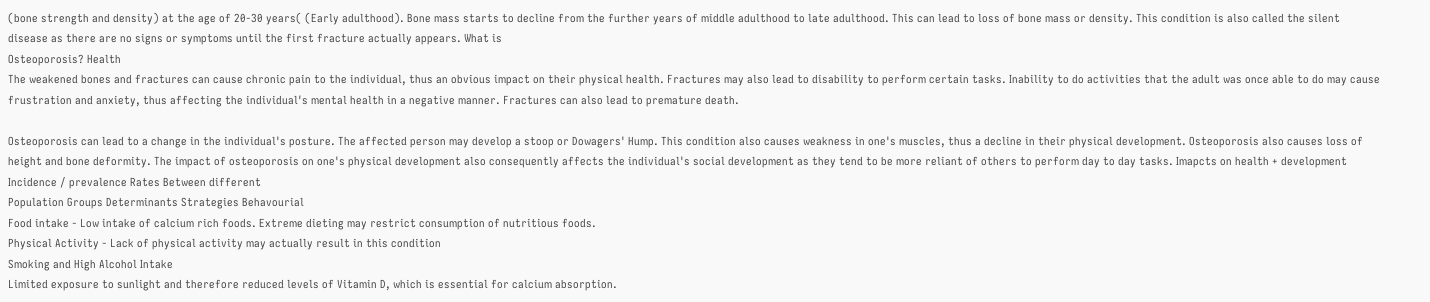(bone strength and density) at the age of 20-30 years( (Early adulthood). Bone mass starts to decline from the further years of middle adulthood to late adulthood. This can lead to loss of bone mass or density. This condition is also called the silent disease as there are no signs or symptoms until the first fracture actually appears. What is
Osteoporosis? Health
The weakened bones and fractures can cause chronic pain to the individual, thus an obvious impact on their physical health. Fractures may also lead to disability to perform certain tasks. Inability to do activities that the adult was once able to do may cause frustration and anxiety, thus affecting the individual's mental health in a negative manner. Fractures can also lead to premature death.

Osteoporosis can lead to a change in the individual's posture. The affected person may develop a stoop or Dowagers' Hump. This condition also causes weakness in one's muscles, thus a decline in their physical development. Osteoporosis also causes loss of height and bone deformity. The impact of osteoporosis on one's physical development also consequently affects the individual's social development as they tend to be more reliant of others to perform day to day tasks. Imapcts on health + development Incidence / prevalence Rates Between different
Population Groups Determinants Strategies Behavourial
Food intake - Low intake of calcium rich foods. Extreme dieting may restrict consumption of nutritious foods.
Physical Activity - Lack of physical activity may actually result in this condition
Smoking and High Alcohol Intake
Limited exposure to sunlight and therefore reduced levels of Vitamin D, which is essential for calcium absorption.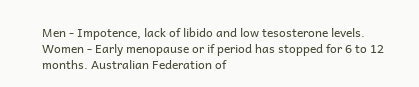Men - Impotence, lack of libido and low tesosterone levels.
Women - Early menopause or if period has stopped for 6 to 12 months. Australian Federation of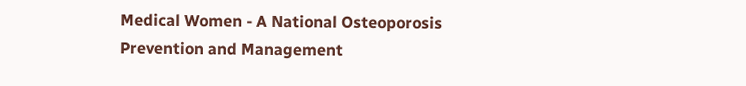Medical Women - A National Osteoporosis Prevention and Management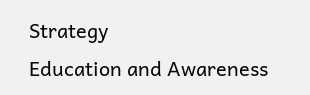Strategy
Education and Awareness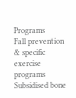Programs
Fall prevention & specific exercise programs
Subsidised bone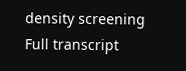density screening
Full transcript